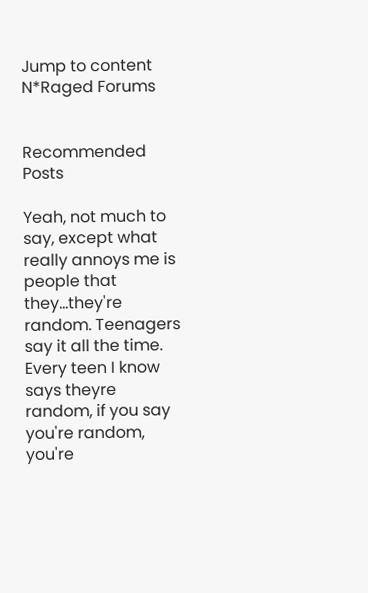Jump to content
N*Raged Forums


Recommended Posts

Yeah, not much to say, except what really annoys me is people that they...they're random. Teenagers say it all the time. Every teen I know says theyre random, if you say you're random, you're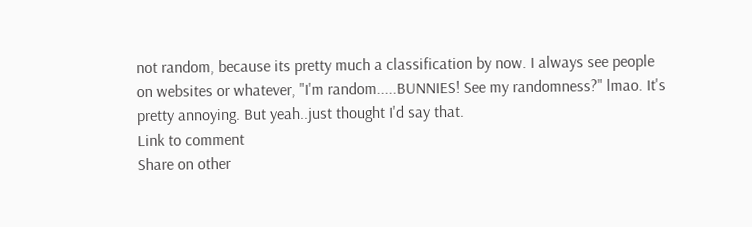not random, because its pretty much a classification by now. I always see people on websites or whatever, "I'm random.....BUNNIES! See my randomness?" lmao. It's pretty annoying. But yeah..just thought I'd say that.
Link to comment
Share on other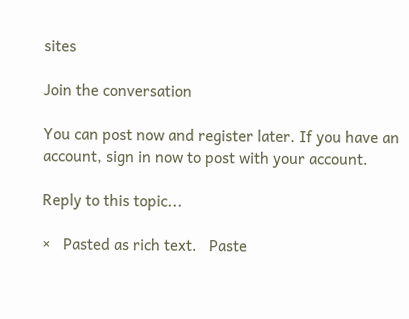sites

Join the conversation

You can post now and register later. If you have an account, sign in now to post with your account.

Reply to this topic...

×   Pasted as rich text.   Paste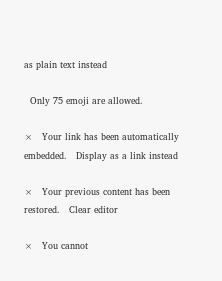as plain text instead

  Only 75 emoji are allowed.

×   Your link has been automatically embedded.   Display as a link instead

×   Your previous content has been restored.   Clear editor

×   You cannot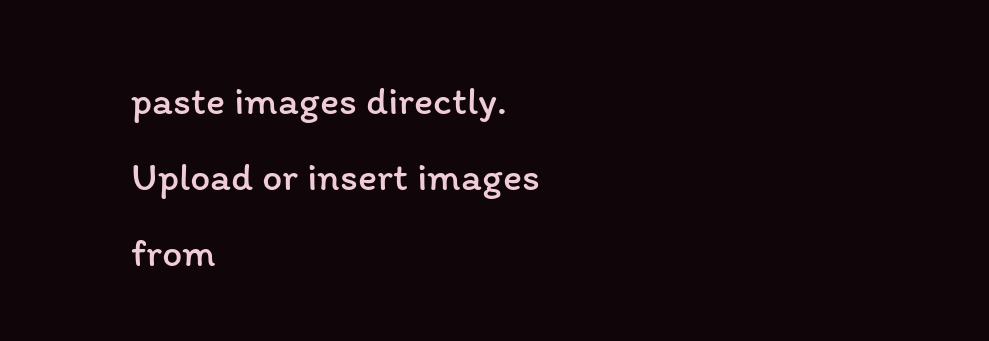paste images directly. Upload or insert images from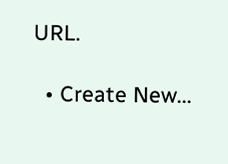URL.

  • Create New...